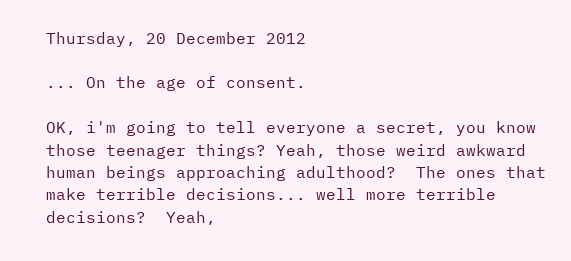Thursday, 20 December 2012

... On the age of consent.

OK, i'm going to tell everyone a secret, you know those teenager things? Yeah, those weird awkward human beings approaching adulthood?  The ones that make terrible decisions... well more terrible decisions?  Yeah,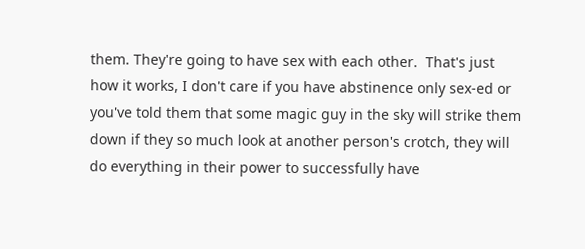them. They're going to have sex with each other.  That's just how it works, I don't care if you have abstinence only sex-ed or you've told them that some magic guy in the sky will strike them down if they so much look at another person's crotch, they will do everything in their power to successfully have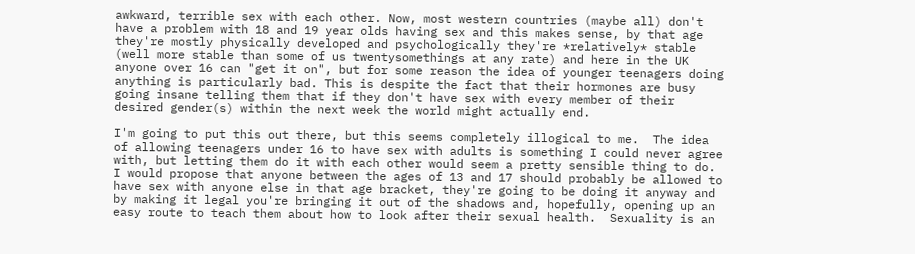awkward, terrible sex with each other. Now, most western countries (maybe all) don't have a problem with 18 and 19 year olds having sex and this makes sense, by that age they're mostly physically developed and psychologically they're *relatively* stable (well more stable than some of us twentysomethings at any rate) and here in the UK anyone over 16 can "get it on", but for some reason the idea of younger teenagers doing anything is particularly bad. This is despite the fact that their hormones are busy going insane telling them that if they don't have sex with every member of their desired gender(s) within the next week the world might actually end.

I'm going to put this out there, but this seems completely illogical to me.  The idea of allowing teenagers under 16 to have sex with adults is something I could never agree with, but letting them do it with each other would seem a pretty sensible thing to do.  I would propose that anyone between the ages of 13 and 17 should probably be allowed to have sex with anyone else in that age bracket, they're going to be doing it anyway and by making it legal you're bringing it out of the shadows and, hopefully, opening up an easy route to teach them about how to look after their sexual health.  Sexuality is an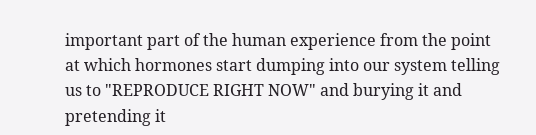important part of the human experience from the point at which hormones start dumping into our system telling us to "REPRODUCE RIGHT NOW" and burying it and pretending it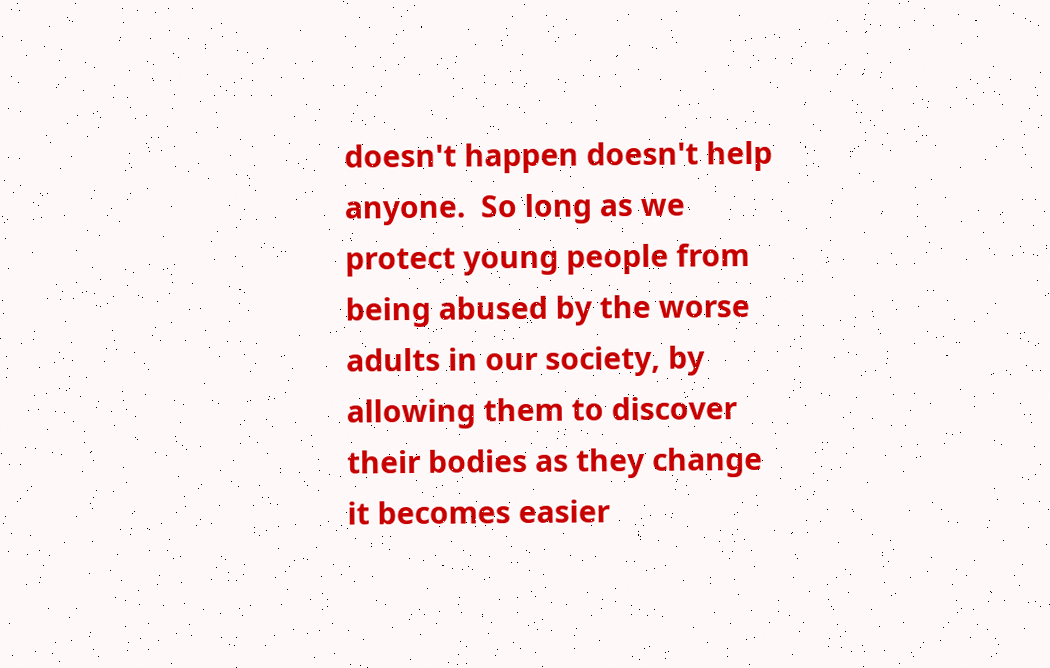doesn't happen doesn't help anyone.  So long as we protect young people from being abused by the worse adults in our society, by allowing them to discover their bodies as they change it becomes easier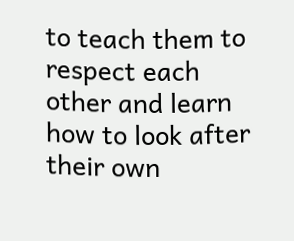to teach them to respect each other and learn how to look after their own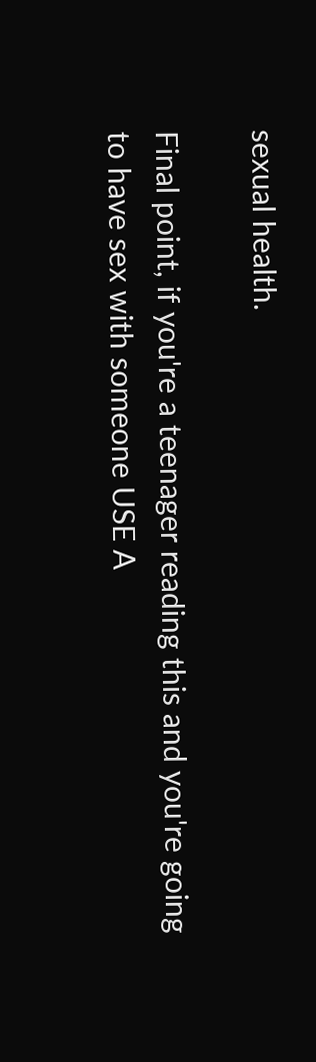sexual health.

Final point, if you're a teenager reading this and you're going to have sex with someone USE A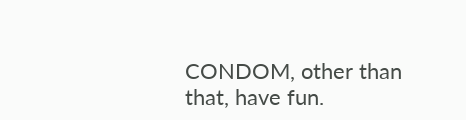CONDOM, other than that, have fun.